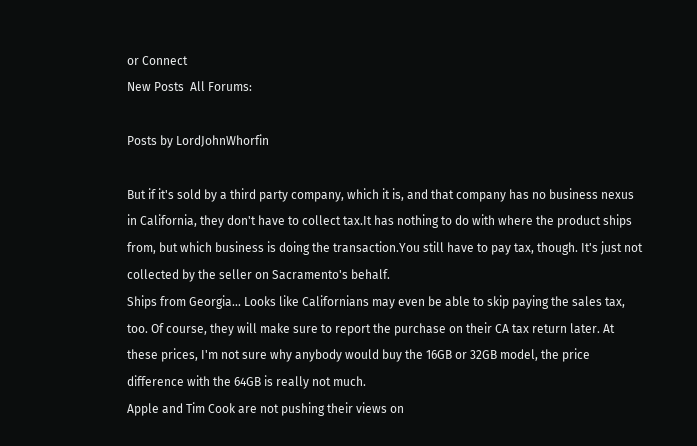or Connect
New Posts  All Forums:

Posts by LordJohnWhorfin

But if it's sold by a third party company, which it is, and that company has no business nexus in California, they don't have to collect tax.It has nothing to do with where the product ships from, but which business is doing the transaction.You still have to pay tax, though. It's just not collected by the seller on Sacramento's behalf.
Ships from Georgia... Looks like Californians may even be able to skip paying the sales tax, too. Of course, they will make sure to report the purchase on their CA tax return later. At these prices, I'm not sure why anybody would buy the 16GB or 32GB model, the price difference with the 64GB is really not much.
Apple and Tim Cook are not pushing their views on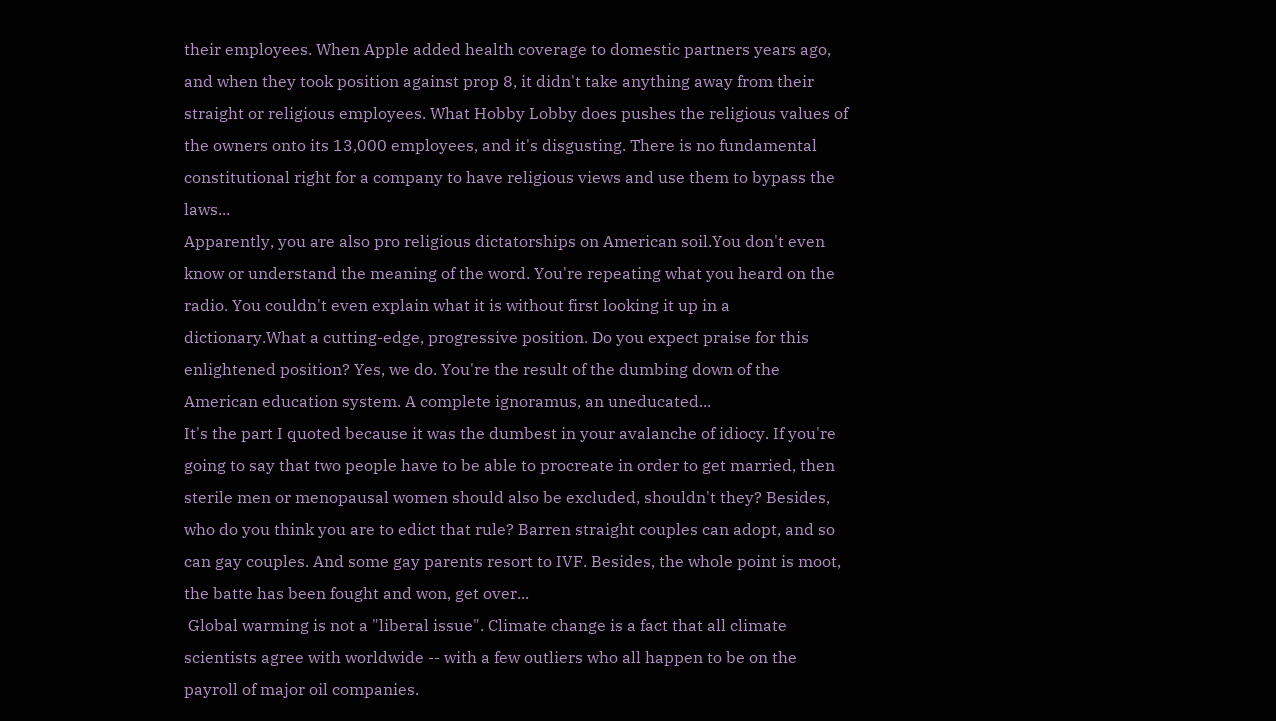their employees. When Apple added health coverage to domestic partners years ago, and when they took position against prop 8, it didn't take anything away from their straight or religious employees. What Hobby Lobby does pushes the religious values of the owners onto its 13,000 employees, and it's disgusting. There is no fundamental constitutional right for a company to have religious views and use them to bypass the laws...
Apparently, you are also pro religious dictatorships on American soil.You don't even know or understand the meaning of the word. You're repeating what you heard on the radio. You couldn't even explain what it is without first looking it up in a dictionary.What a cutting-edge, progressive position. Do you expect praise for this enlightened position? Yes, we do. You're the result of the dumbing down of the American education system. A complete ignoramus, an uneducated...
It's the part I quoted because it was the dumbest in your avalanche of idiocy. If you're going to say that two people have to be able to procreate in order to get married, then sterile men or menopausal women should also be excluded, shouldn't they? Besides, who do you think you are to edict that rule? Barren straight couples can adopt, and so can gay couples. And some gay parents resort to IVF. Besides, the whole point is moot, the batte has been fought and won, get over...
 Global warming is not a "liberal issue". Climate change is a fact that all climate scientists agree with worldwide -- with a few outliers who all happen to be on the payroll of major oil companies.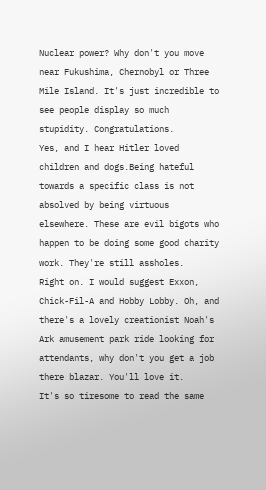Nuclear power? Why don't you move near Fukushima, Chernobyl or Three Mile Island. It's just incredible to see people display so much stupidity. Congratulations.
Yes, and I hear Hitler loved children and dogs.Being hateful towards a specific class is not absolved by being virtuous elsewhere. These are evil bigots who happen to be doing some good charity work. They're still assholes.
Right on. I would suggest Exxon, Chick-Fil-A and Hobby Lobby. Oh, and there's a lovely creationist Noah's Ark amusement park ride looking for attendants, why don't you get a job there blazar. You'll love it.
It's so tiresome to read the same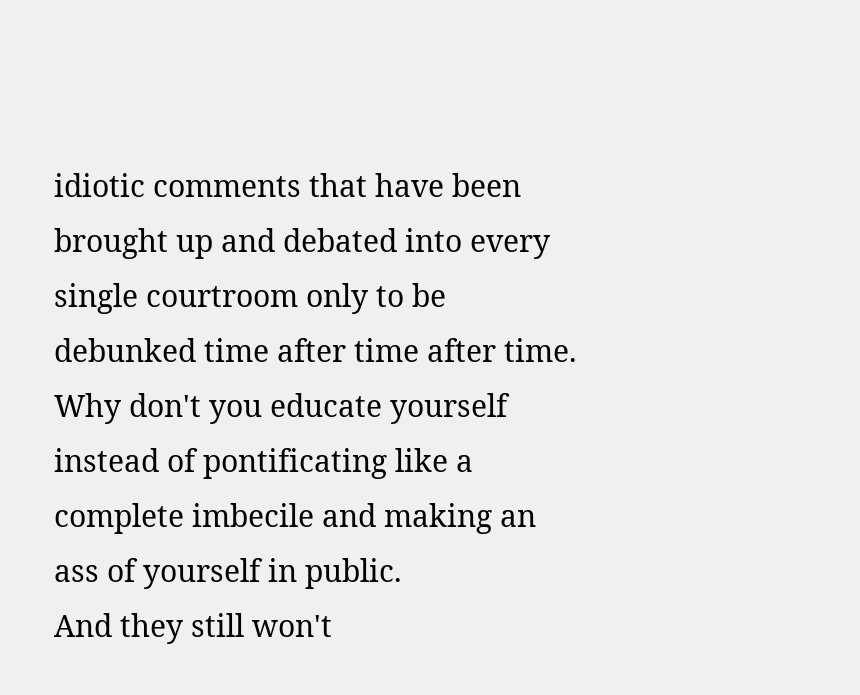idiotic comments that have been brought up and debated into every single courtroom only to be debunked time after time after time. Why don't you educate yourself instead of pontificating like a complete imbecile and making an ass of yourself in public.
And they still won't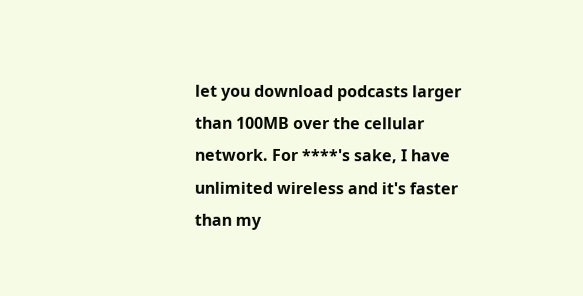let you download podcasts larger than 100MB over the cellular network. For ****'s sake, I have unlimited wireless and it's faster than my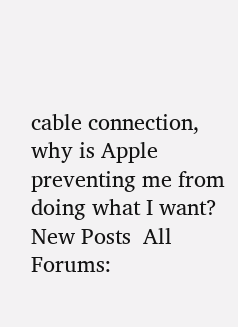cable connection, why is Apple preventing me from doing what I want?
New Posts  All Forums: